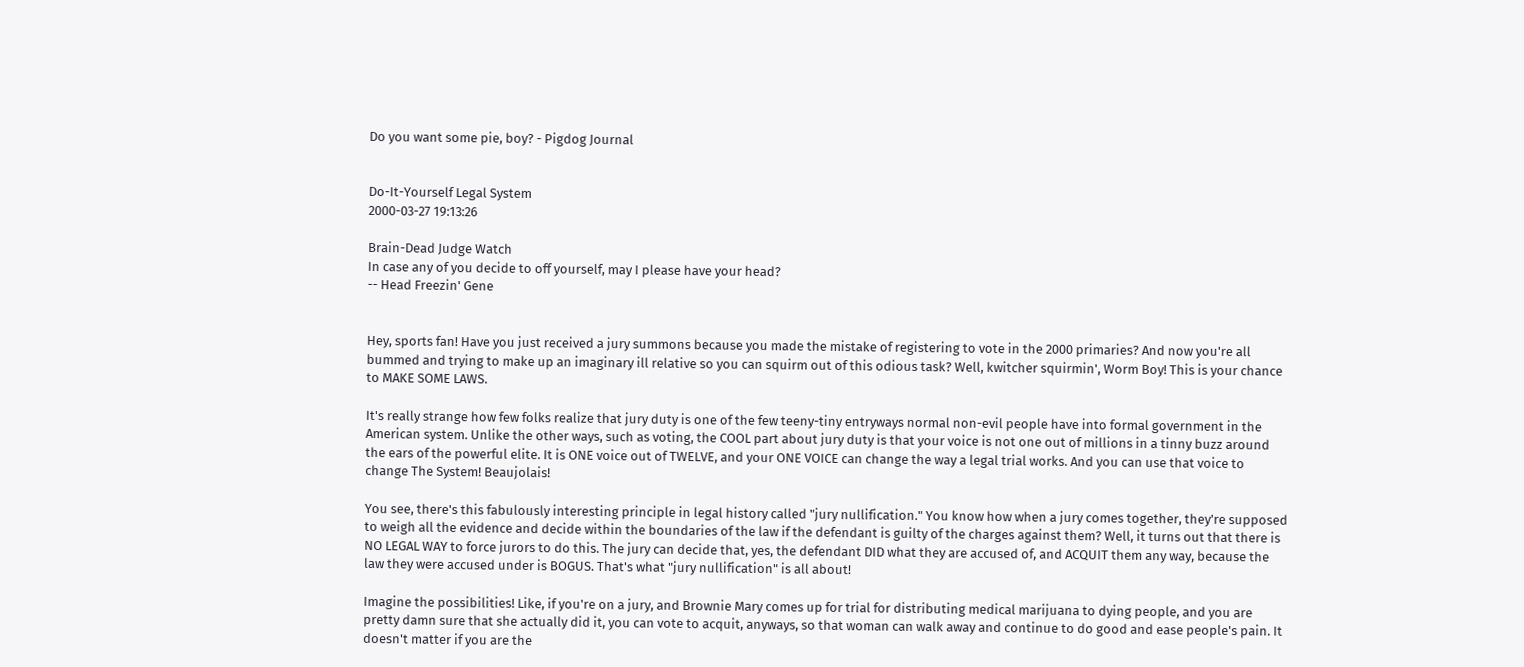Do you want some pie, boy? - Pigdog Journal


Do-It-Yourself Legal System
2000-03-27 19:13:26

Brain-Dead Judge Watch
In case any of you decide to off yourself, may I please have your head?
-- Head Freezin' Gene


Hey, sports fan! Have you just received a jury summons because you made the mistake of registering to vote in the 2000 primaries? And now you're all bummed and trying to make up an imaginary ill relative so you can squirm out of this odious task? Well, kwitcher squirmin', Worm Boy! This is your chance to MAKE SOME LAWS.

It's really strange how few folks realize that jury duty is one of the few teeny-tiny entryways normal non-evil people have into formal government in the American system. Unlike the other ways, such as voting, the COOL part about jury duty is that your voice is not one out of millions in a tinny buzz around the ears of the powerful elite. It is ONE voice out of TWELVE, and your ONE VOICE can change the way a legal trial works. And you can use that voice to change The System! Beaujolais!

You see, there's this fabulously interesting principle in legal history called "jury nullification." You know how when a jury comes together, they're supposed to weigh all the evidence and decide within the boundaries of the law if the defendant is guilty of the charges against them? Well, it turns out that there is NO LEGAL WAY to force jurors to do this. The jury can decide that, yes, the defendant DID what they are accused of, and ACQUIT them any way, because the law they were accused under is BOGUS. That's what "jury nullification" is all about!

Imagine the possibilities! Like, if you're on a jury, and Brownie Mary comes up for trial for distributing medical marijuana to dying people, and you are pretty damn sure that she actually did it, you can vote to acquit, anyways, so that woman can walk away and continue to do good and ease people's pain. It doesn't matter if you are the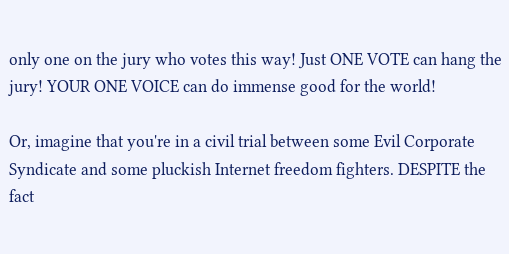only one on the jury who votes this way! Just ONE VOTE can hang the jury! YOUR ONE VOICE can do immense good for the world!

Or, imagine that you're in a civil trial between some Evil Corporate Syndicate and some pluckish Internet freedom fighters. DESPITE the fact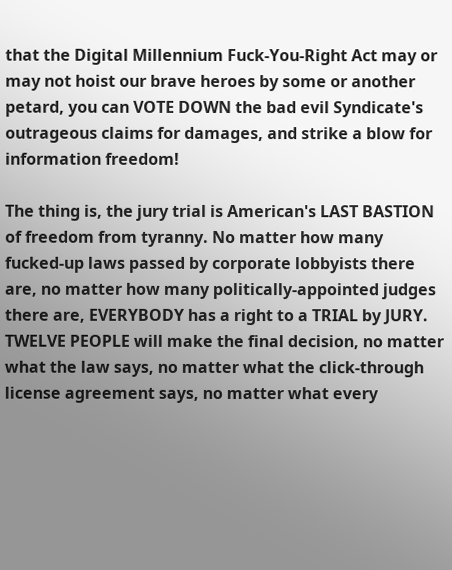that the Digital Millennium Fuck-You-Right Act may or may not hoist our brave heroes by some or another petard, you can VOTE DOWN the bad evil Syndicate's outrageous claims for damages, and strike a blow for information freedom!

The thing is, the jury trial is American's LAST BASTION of freedom from tyranny. No matter how many fucked-up laws passed by corporate lobbyists there are, no matter how many politically-appointed judges there are, EVERYBODY has a right to a TRIAL by JURY. TWELVE PEOPLE will make the final decision, no matter what the law says, no matter what the click-through license agreement says, no matter what every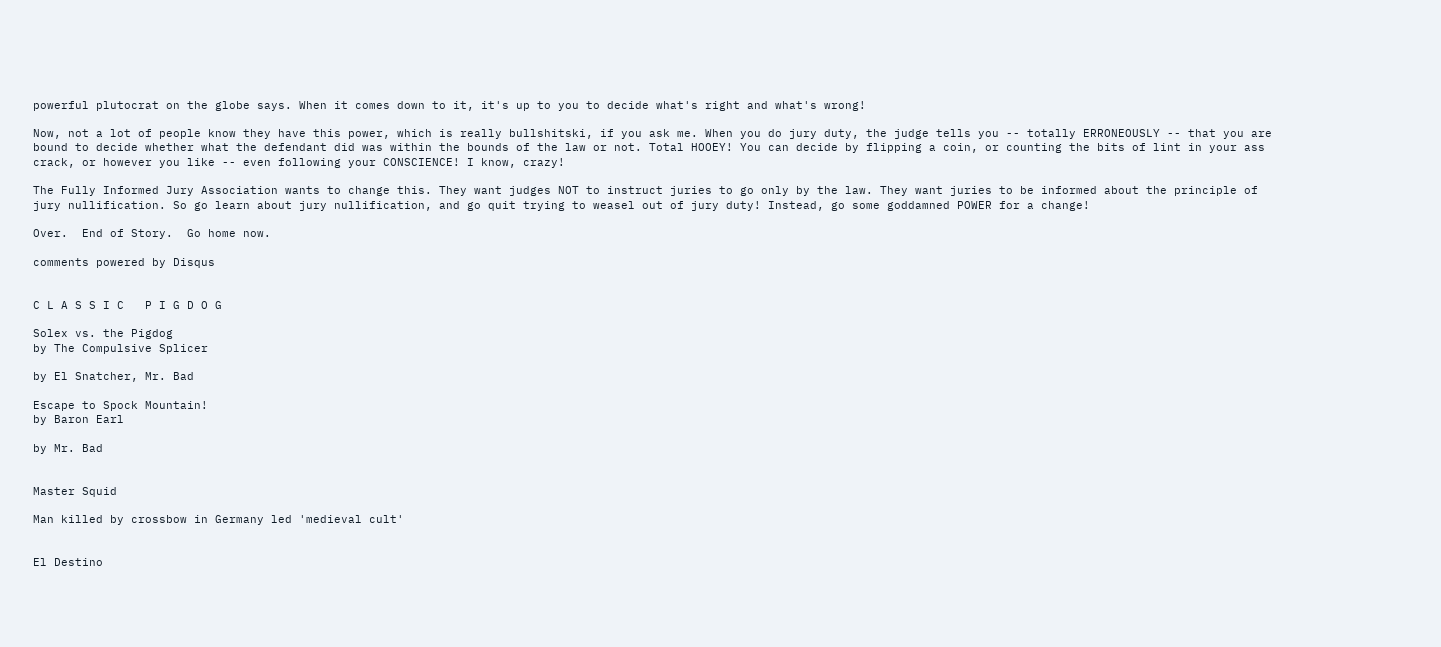powerful plutocrat on the globe says. When it comes down to it, it's up to you to decide what's right and what's wrong!

Now, not a lot of people know they have this power, which is really bullshitski, if you ask me. When you do jury duty, the judge tells you -- totally ERRONEOUSLY -- that you are bound to decide whether what the defendant did was within the bounds of the law or not. Total HOOEY! You can decide by flipping a coin, or counting the bits of lint in your ass crack, or however you like -- even following your CONSCIENCE! I know, crazy!

The Fully Informed Jury Association wants to change this. They want judges NOT to instruct juries to go only by the law. They want juries to be informed about the principle of jury nullification. So go learn about jury nullification, and go quit trying to weasel out of jury duty! Instead, go some goddamned POWER for a change!

Over.  End of Story.  Go home now.

comments powered by Disqus


C L A S S I C   P I G D O G

Solex vs. the Pigdog
by The Compulsive Splicer

by El Snatcher, Mr. Bad

Escape to Spock Mountain!
by Baron Earl

by Mr. Bad


Master Squid

Man killed by crossbow in Germany led 'medieval cult'


El Destino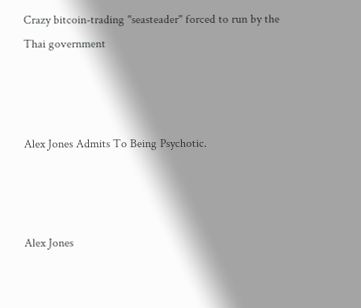Crazy bitcoin-trading "seasteader" forced to run by the Thai government



Alex Jones Admits To Being Psychotic.



Alex Jones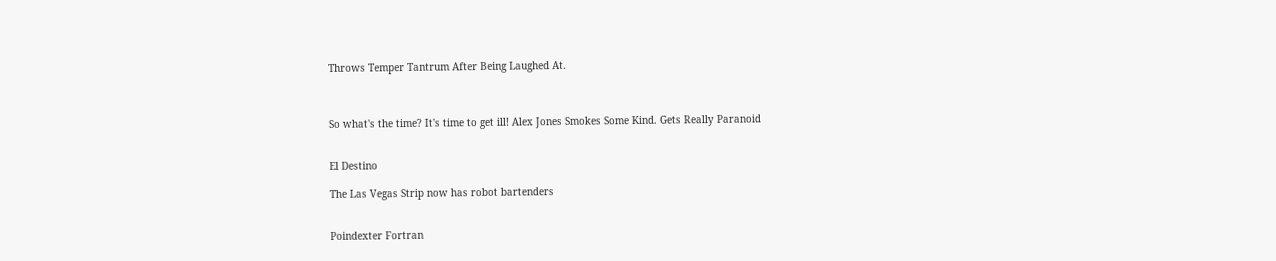Throws Temper Tantrum After Being Laughed At.



So what's the time? It's time to get ill! Alex Jones Smokes Some Kind. Gets Really Paranoid


El Destino

The Las Vegas Strip now has robot bartenders


Poindexter Fortran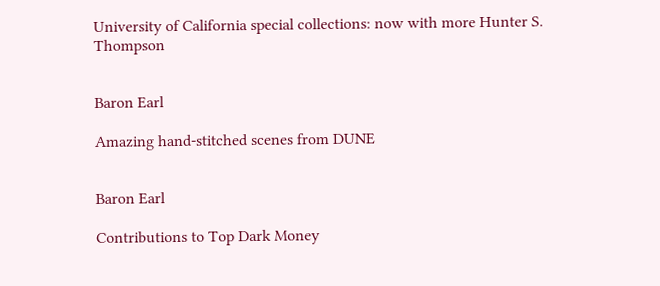University of California special collections: now with more Hunter S. Thompson


Baron Earl

Amazing hand-stitched scenes from DUNE


Baron Earl

Contributions to Top Dark Money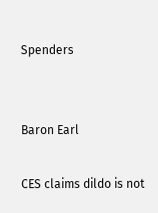Spenders


Baron Earl

CES claims dildo is not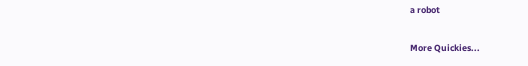a robot

More Quickies...